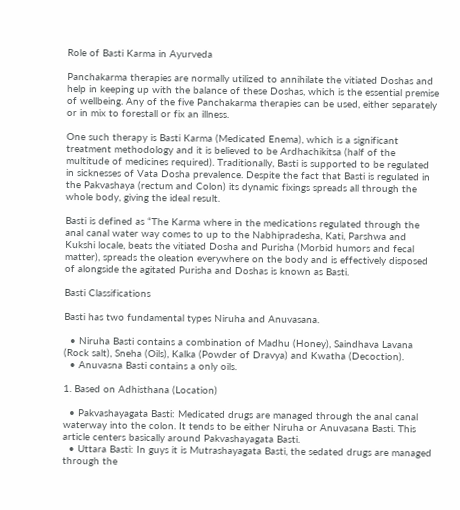Role of Basti Karma in Ayurveda

Panchakarma therapies are normally utilized to annihilate the vitiated Doshas and help in keeping up with the balance of these Doshas, which is the essential premise of wellbeing. Any of the five Panchakarma therapies can be used, either separately or in mix to forestall or fix an illness.

One such therapy is Basti Karma (Medicated Enema), which is a significant treatment methodology and it is believed to be Ardhachikitsa (half of the multitude of medicines required). Traditionally, Basti is supported to be regulated in sicknesses of Vata Dosha prevalence. Despite the fact that Basti is regulated in the Pakvashaya (rectum and Colon) its dynamic fixings spreads all through the whole body, giving the ideal result.

Basti is defined as “The Karma where in the medications regulated through the anal canal water way comes to up to the Nabhipradesha, Kati, Parshwa and Kukshi locale, beats the vitiated Dosha and Purisha (Morbid humors and fecal matter), spreads the oleation everywhere on the body and is effectively disposed of alongside the agitated Purisha and Doshas is known as Basti.

Basti Classifications

Basti has two fundamental types Niruha and Anuvasana.

  • Niruha Basti contains a combination of Madhu (Honey), Saindhava Lavana (Rock salt), Sneha (Oils), Kalka (Powder of Dravya) and Kwatha (Decoction).
  • Anuvasna Basti contains a only oils.

1. Based on Adhisthana (Location)

  • Pakvashayagata Basti: Medicated drugs are managed through the anal canal waterway into the colon. It tends to be either Niruha or Anuvasana Basti. This article centers basically around Pakvashayagata Basti.
  • Uttara Basti: In guys it is Mutrashayagata Basti, the sedated drugs are managed through the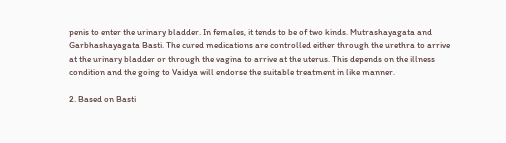penis to enter the urinary bladder. In females, it tends to be of two kinds. Mutrashayagata and Garbhashayagata Basti. The cured medications are controlled either through the urethra to arrive at the urinary bladder or through the vagina to arrive at the uterus. This depends on the illness condition and the going to Vaidya will endorse the suitable treatment in like manner.

2. Based on Basti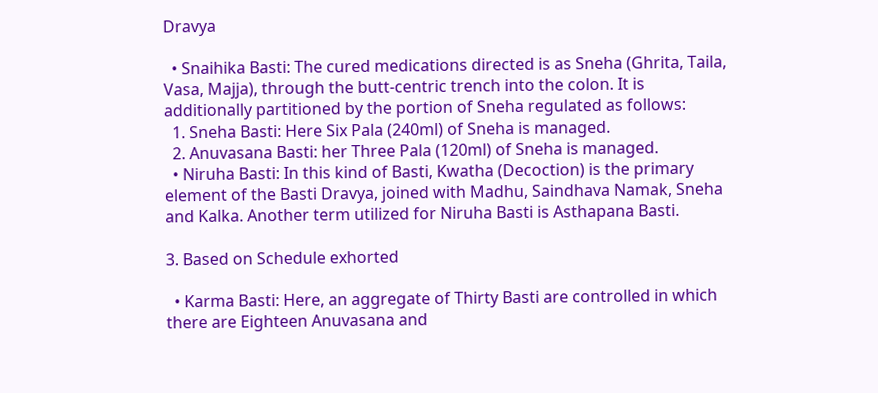Dravya

  • Snaihika Basti: The cured medications directed is as Sneha (Ghrita, Taila, Vasa, Majja), through the butt-centric trench into the colon. It is additionally partitioned by the portion of Sneha regulated as follows:
  1. Sneha Basti: Here Six Pala (240ml) of Sneha is managed.
  2. Anuvasana Basti: her Three Pala (120ml) of Sneha is managed.
  • Niruha Basti: In this kind of Basti, Kwatha (Decoction) is the primary element of the Basti Dravya, joined with Madhu, Saindhava Namak, Sneha and Kalka. Another term utilized for Niruha Basti is Asthapana Basti.

3. Based on Schedule exhorted

  • Karma Basti: Here, an aggregate of Thirty Basti are controlled in which there are Eighteen Anuvasana and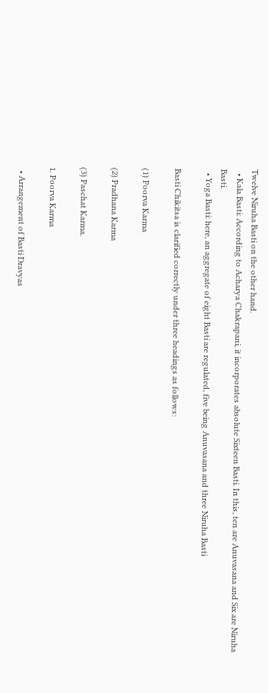Twelve Niruha Basti on the other hand.
  • Kala Basti: According to Acharya Chakrapani, it incorporates absolute Sixteen Basti. In this, ten are Anuvasana and Six are Niruha Basti.
  • Yoga Basti: here, an aggregate of eight Basti are regulated, five being Anuvasana and three Niruha Basti

Basti Chikitsa is clarified correctly under three headings as follows:

(1) Poorva Karma

(2) Pradhana Karma

(3) Paschat Karma.

1. Poorva Karma

  • Arrangement of Basti Dravyas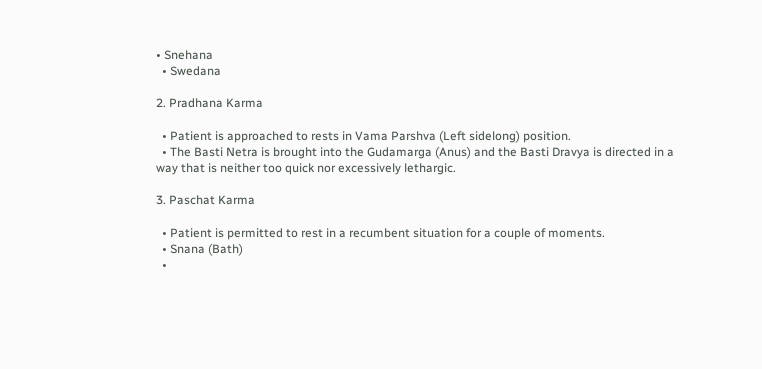• Snehana
  • Swedana

2. Pradhana Karma

  • Patient is approached to rests in Vama Parshva (Left sidelong) position.
  • The Basti Netra is brought into the Gudamarga (Anus) and the Basti Dravya is directed in a way that is neither too quick nor excessively lethargic.

3. Paschat Karma

  • Patient is permitted to rest in a recumbent situation for a couple of moments.
  • Snana (Bath)
  •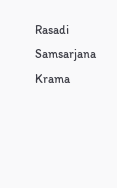Rasadi Samsarjana Krama